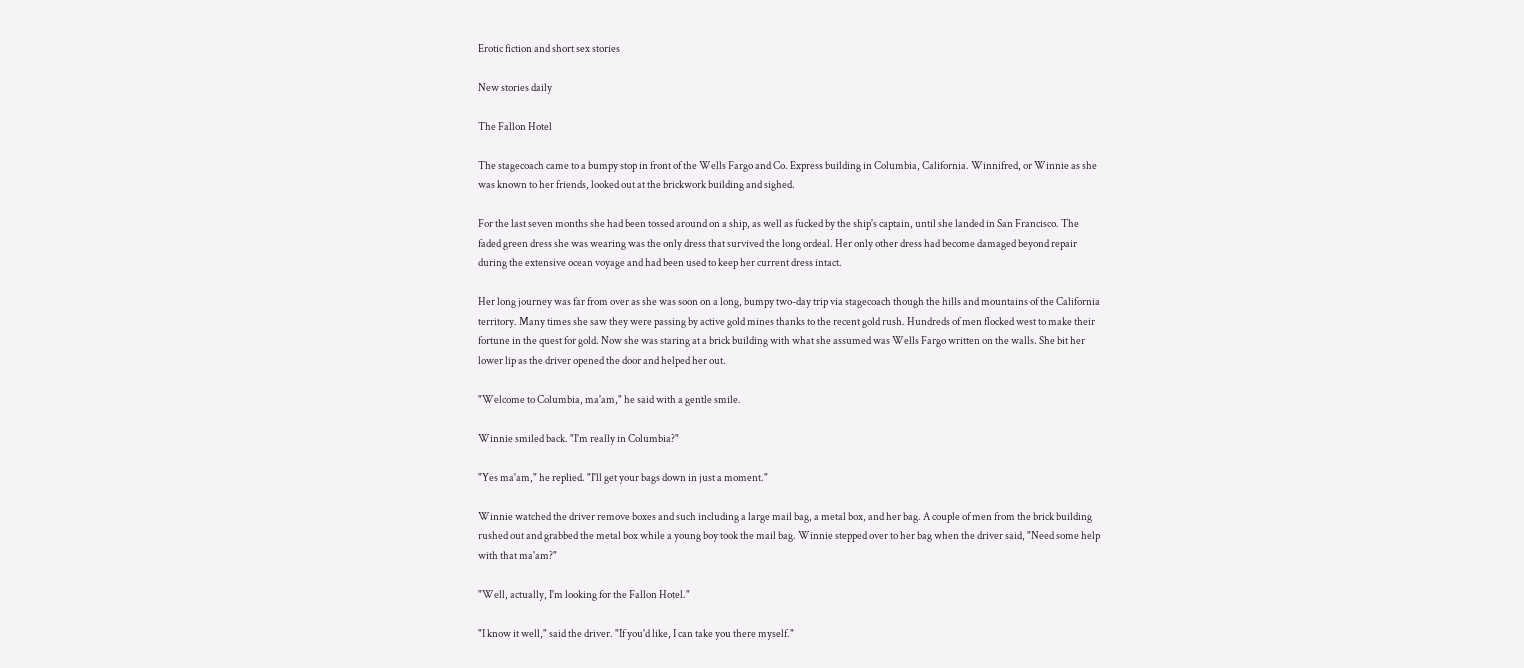Erotic fiction and short sex stories

New stories daily

The Fallon Hotel

The stagecoach came to a bumpy stop in front of the Wells Fargo and Co. Express building in Columbia, California. Winnifred, or Winnie as she was known to her friends, looked out at the brickwork building and sighed.

For the last seven months she had been tossed around on a ship, as well as fucked by the ship's captain, until she landed in San Francisco. The faded green dress she was wearing was the only dress that survived the long ordeal. Her only other dress had become damaged beyond repair during the extensive ocean voyage and had been used to keep her current dress intact.

Her long journey was far from over as she was soon on a long, bumpy two-day trip via stagecoach though the hills and mountains of the California territory. Many times she saw they were passing by active gold mines thanks to the recent gold rush. Hundreds of men flocked west to make their fortune in the quest for gold. Now she was staring at a brick building with what she assumed was Wells Fargo written on the walls. She bit her lower lip as the driver opened the door and helped her out.

"Welcome to Columbia, ma'am," he said with a gentle smile.

Winnie smiled back. "I'm really in Columbia?"

"Yes ma'am," he replied. "I'll get your bags down in just a moment."

Winnie watched the driver remove boxes and such including a large mail bag, a metal box, and her bag. A couple of men from the brick building rushed out and grabbed the metal box while a young boy took the mail bag. Winnie stepped over to her bag when the driver said, "Need some help with that ma'am?"

"Well, actually, I'm looking for the Fallon Hotel."

"I know it well," said the driver. "If you'd like, I can take you there myself."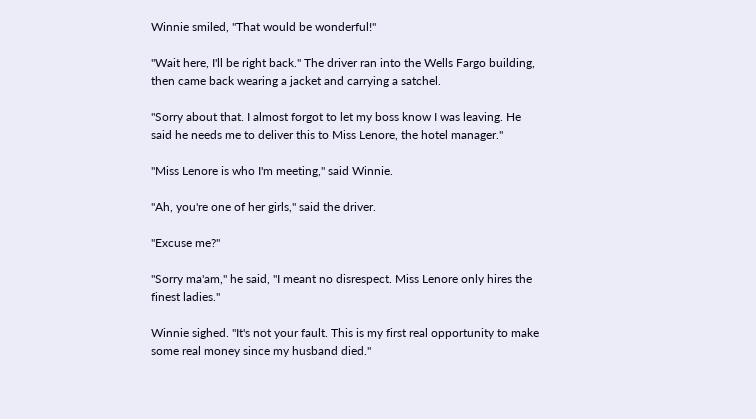Winnie smiled, "That would be wonderful!"

"Wait here, I'll be right back." The driver ran into the Wells Fargo building, then came back wearing a jacket and carrying a satchel.

"Sorry about that. I almost forgot to let my boss know I was leaving. He said he needs me to deliver this to Miss Lenore, the hotel manager."

"Miss Lenore is who I'm meeting," said Winnie.

"Ah, you're one of her girls," said the driver.

"Excuse me?"

"Sorry ma'am," he said, "I meant no disrespect. Miss Lenore only hires the finest ladies."

Winnie sighed. "It's not your fault. This is my first real opportunity to make some real money since my husband died."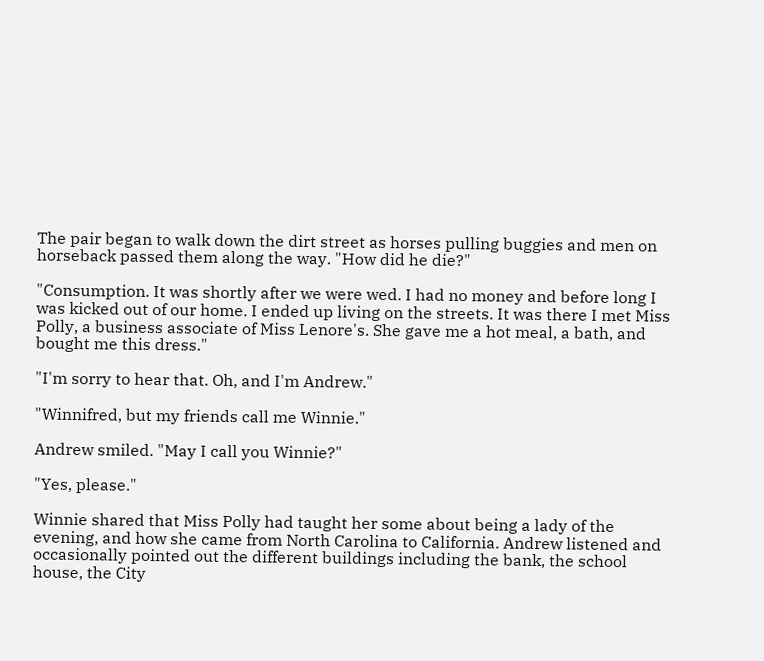The pair began to walk down the dirt street as horses pulling buggies and men on horseback passed them along the way. "How did he die?"

"Consumption. It was shortly after we were wed. I had no money and before long I was kicked out of our home. I ended up living on the streets. It was there I met Miss Polly, a business associate of Miss Lenore's. She gave me a hot meal, a bath, and bought me this dress."

"I'm sorry to hear that. Oh, and I'm Andrew."

"Winnifred, but my friends call me Winnie."

Andrew smiled. "May I call you Winnie?"

"Yes, please."

Winnie shared that Miss Polly had taught her some about being a lady of the evening, and how she came from North Carolina to California. Andrew listened and occasionally pointed out the different buildings including the bank, the school house, the City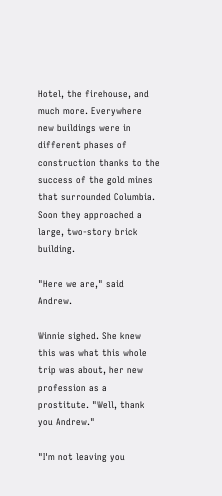Hotel, the firehouse, and much more. Everywhere new buildings were in different phases of construction thanks to the success of the gold mines that surrounded Columbia. Soon they approached a large, two-story brick building.

"Here we are," said Andrew.

Winnie sighed. She knew this was what this whole trip was about, her new profession as a prostitute. "Well, thank you Andrew."

"I'm not leaving you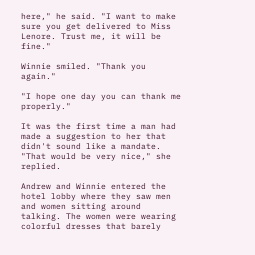here," he said. "I want to make sure you get delivered to Miss Lenore. Trust me, it will be fine."

Winnie smiled. "Thank you again."

"I hope one day you can thank me properly."

It was the first time a man had made a suggestion to her that didn't sound like a mandate. "That would be very nice," she replied.

Andrew and Winnie entered the hotel lobby where they saw men and women sitting around talking. The women were wearing colorful dresses that barely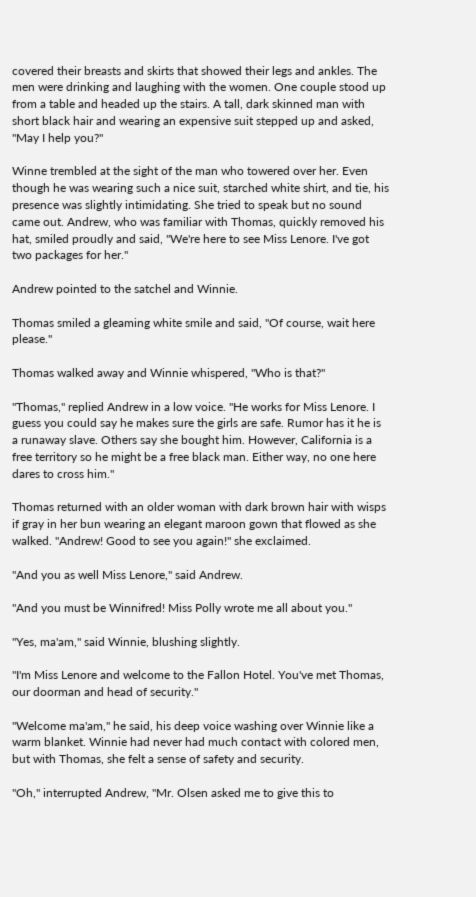covered their breasts and skirts that showed their legs and ankles. The men were drinking and laughing with the women. One couple stood up from a table and headed up the stairs. A tall, dark skinned man with short black hair and wearing an expensive suit stepped up and asked, "May I help you?"

Winne trembled at the sight of the man who towered over her. Even though he was wearing such a nice suit, starched white shirt, and tie, his presence was slightly intimidating. She tried to speak but no sound came out. Andrew, who was familiar with Thomas, quickly removed his hat, smiled proudly and said, "We're here to see Miss Lenore. I've got two packages for her."

Andrew pointed to the satchel and Winnie.

Thomas smiled a gleaming white smile and said, "Of course, wait here please."

Thomas walked away and Winnie whispered, "Who is that?"

"Thomas," replied Andrew in a low voice. "He works for Miss Lenore. I guess you could say he makes sure the girls are safe. Rumor has it he is a runaway slave. Others say she bought him. However, California is a free territory so he might be a free black man. Either way, no one here dares to cross him."

Thomas returned with an older woman with dark brown hair with wisps if gray in her bun wearing an elegant maroon gown that flowed as she walked. "Andrew! Good to see you again!" she exclaimed.

"And you as well Miss Lenore," said Andrew.

"And you must be Winnifred! Miss Polly wrote me all about you."

"Yes, ma'am," said Winnie, blushing slightly.

"I'm Miss Lenore and welcome to the Fallon Hotel. You've met Thomas, our doorman and head of security."

"Welcome ma'am," he said, his deep voice washing over Winnie like a warm blanket. Winnie had never had much contact with colored men, but with Thomas, she felt a sense of safety and security.

"Oh," interrupted Andrew, "Mr. Olsen asked me to give this to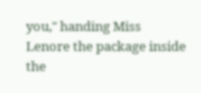you," handing Miss Lenore the package inside the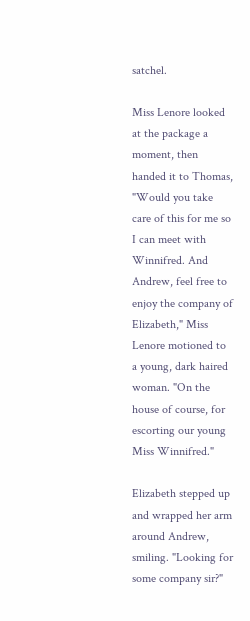satchel.

Miss Lenore looked at the package a moment, then handed it to Thomas, "Would you take care of this for me so I can meet with Winnifred. And Andrew, feel free to enjoy the company of Elizabeth," Miss Lenore motioned to a young, dark haired woman. "On the house of course, for escorting our young Miss Winnifred."

Elizabeth stepped up and wrapped her arm around Andrew, smiling. "Looking for some company sir?"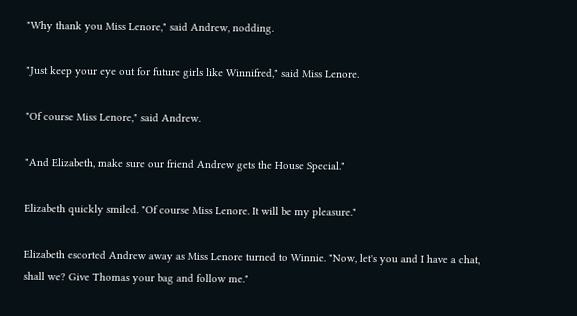"Why thank you Miss Lenore," said Andrew, nodding.

"Just keep your eye out for future girls like Winnifred," said Miss Lenore.

"Of course Miss Lenore," said Andrew.

"And Elizabeth, make sure our friend Andrew gets the House Special."

Elizabeth quickly smiled. "Of course Miss Lenore. It will be my pleasure."

Elizabeth escorted Andrew away as Miss Lenore turned to Winnie. "Now, let's you and I have a chat, shall we? Give Thomas your bag and follow me."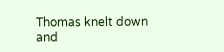Thomas knelt down and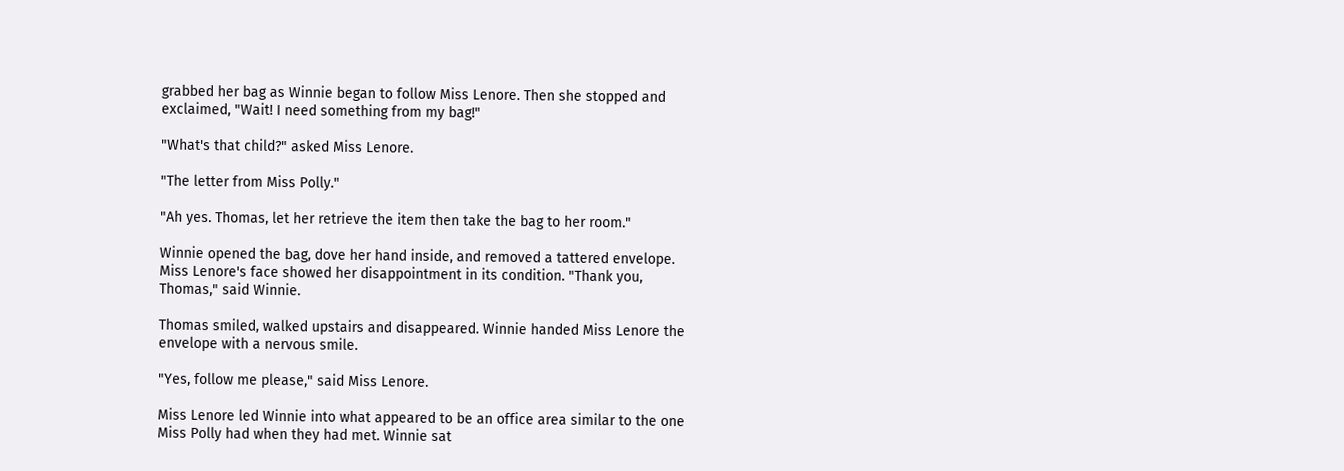grabbed her bag as Winnie began to follow Miss Lenore. Then she stopped and exclaimed, "Wait! I need something from my bag!"

"What's that child?" asked Miss Lenore.

"The letter from Miss Polly."

"Ah yes. Thomas, let her retrieve the item then take the bag to her room."

Winnie opened the bag, dove her hand inside, and removed a tattered envelope. Miss Lenore's face showed her disappointment in its condition. "Thank you, Thomas," said Winnie.

Thomas smiled, walked upstairs and disappeared. Winnie handed Miss Lenore the envelope with a nervous smile.

"Yes, follow me please," said Miss Lenore.

Miss Lenore led Winnie into what appeared to be an office area similar to the one Miss Polly had when they had met. Winnie sat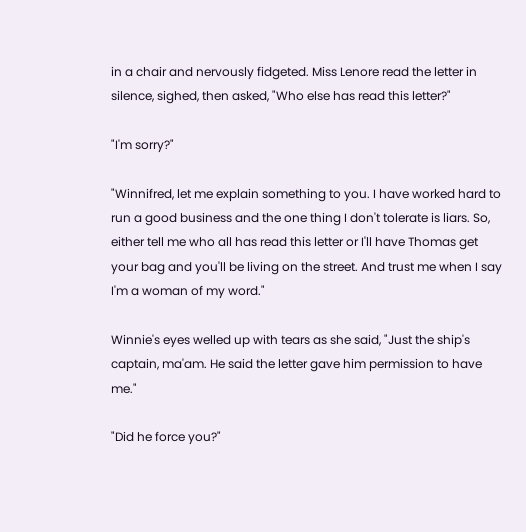in a chair and nervously fidgeted. Miss Lenore read the letter in silence, sighed, then asked, "Who else has read this letter?"

"I'm sorry?"

"Winnifred, let me explain something to you. I have worked hard to run a good business and the one thing I don't tolerate is liars. So, either tell me who all has read this letter or I'll have Thomas get your bag and you'll be living on the street. And trust me when I say I'm a woman of my word."

Winnie's eyes welled up with tears as she said, "Just the ship's captain, ma'am. He said the letter gave him permission to have me."

"Did he force you?"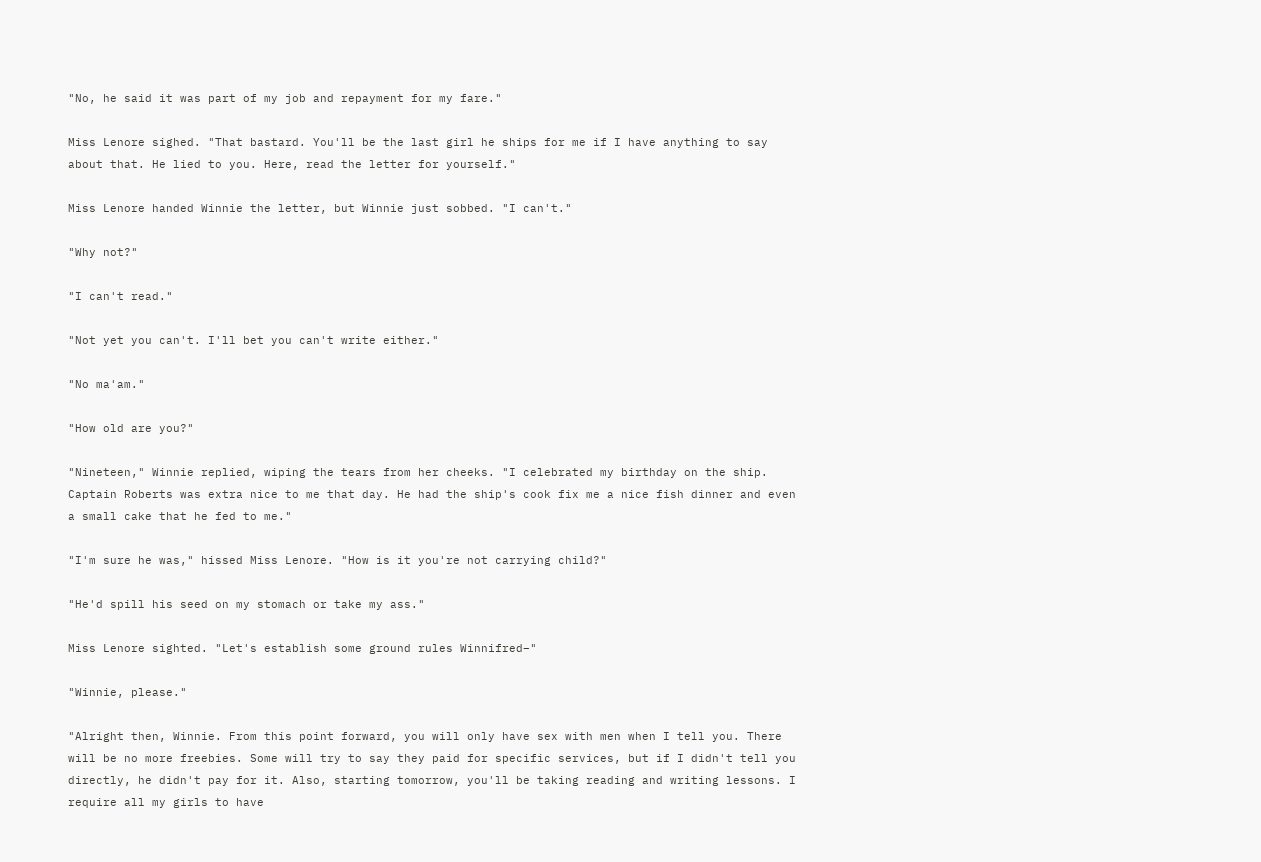"No, he said it was part of my job and repayment for my fare."

Miss Lenore sighed. "That bastard. You'll be the last girl he ships for me if I have anything to say about that. He lied to you. Here, read the letter for yourself."

Miss Lenore handed Winnie the letter, but Winnie just sobbed. "I can't."

"Why not?"

"I can't read."

"Not yet you can't. I'll bet you can't write either."

"No ma'am."

"How old are you?"

"Nineteen," Winnie replied, wiping the tears from her cheeks. "I celebrated my birthday on the ship. Captain Roberts was extra nice to me that day. He had the ship's cook fix me a nice fish dinner and even a small cake that he fed to me."

"I'm sure he was," hissed Miss Lenore. "How is it you're not carrying child?"

"He'd spill his seed on my stomach or take my ass."

Miss Lenore sighted. "Let's establish some ground rules Winnifred–"

"Winnie, please."

"Alright then, Winnie. From this point forward, you will only have sex with men when I tell you. There will be no more freebies. Some will try to say they paid for specific services, but if I didn't tell you directly, he didn't pay for it. Also, starting tomorrow, you'll be taking reading and writing lessons. I require all my girls to have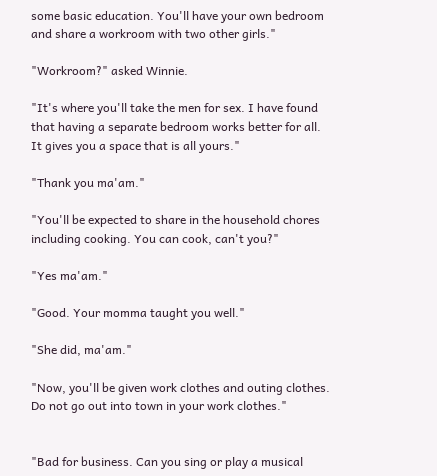some basic education. You'll have your own bedroom and share a workroom with two other girls."

"Workroom?" asked Winnie.

"It's where you'll take the men for sex. I have found that having a separate bedroom works better for all. It gives you a space that is all yours."

"Thank you ma'am."

"You'll be expected to share in the household chores including cooking. You can cook, can't you?"

"Yes ma'am."

"Good. Your momma taught you well."

"She did, ma'am."

"Now, you'll be given work clothes and outing clothes. Do not go out into town in your work clothes."


"Bad for business. Can you sing or play a musical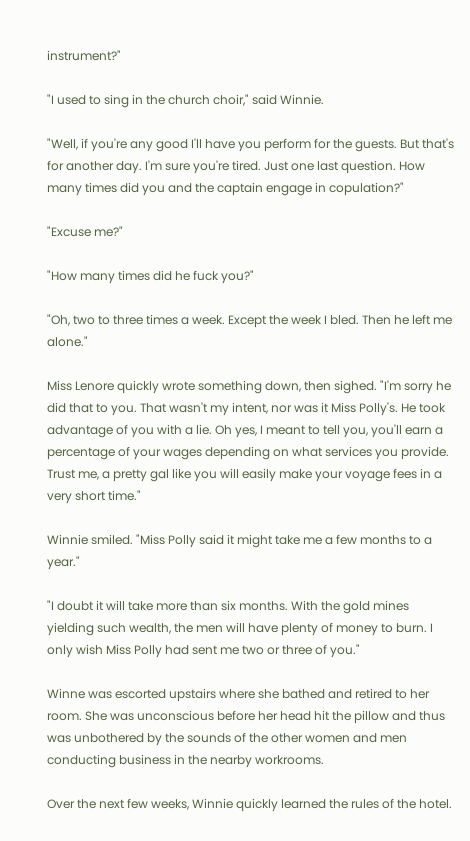instrument?"

"I used to sing in the church choir," said Winnie.

"Well, if you're any good I'll have you perform for the guests. But that's for another day. I'm sure you're tired. Just one last question. How many times did you and the captain engage in copulation?"

"Excuse me?"

"How many times did he fuck you?"

"Oh, two to three times a week. Except the week I bled. Then he left me alone."

Miss Lenore quickly wrote something down, then sighed. "I'm sorry he did that to you. That wasn't my intent, nor was it Miss Polly's. He took advantage of you with a lie. Oh yes, I meant to tell you, you'll earn a percentage of your wages depending on what services you provide. Trust me, a pretty gal like you will easily make your voyage fees in a very short time."

Winnie smiled. "Miss Polly said it might take me a few months to a year."

"I doubt it will take more than six months. With the gold mines yielding such wealth, the men will have plenty of money to burn. I only wish Miss Polly had sent me two or three of you."

Winne was escorted upstairs where she bathed and retired to her room. She was unconscious before her head hit the pillow and thus was unbothered by the sounds of the other women and men conducting business in the nearby workrooms.

Over the next few weeks, Winnie quickly learned the rules of the hotel.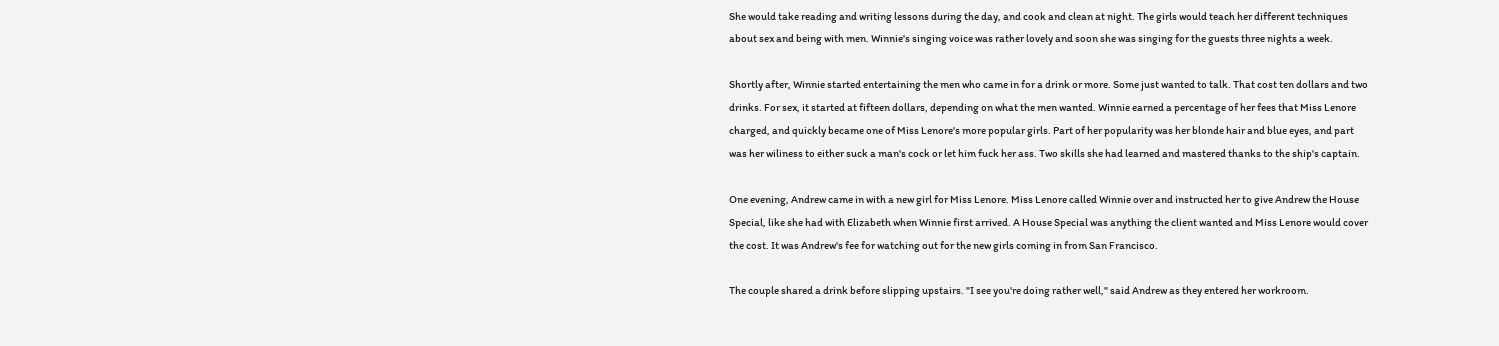She would take reading and writing lessons during the day, and cook and clean at night. The girls would teach her different techniques about sex and being with men. Winnie's singing voice was rather lovely and soon she was singing for the guests three nights a week.

Shortly after, Winnie started entertaining the men who came in for a drink or more. Some just wanted to talk. That cost ten dollars and two drinks. For sex, it started at fifteen dollars, depending on what the men wanted. Winnie earned a percentage of her fees that Miss Lenore charged, and quickly became one of Miss Lenore's more popular girls. Part of her popularity was her blonde hair and blue eyes, and part was her wiliness to either suck a man's cock or let him fuck her ass. Two skills she had learned and mastered thanks to the ship's captain.

One evening, Andrew came in with a new girl for Miss Lenore. Miss Lenore called Winnie over and instructed her to give Andrew the House Special, like she had with Elizabeth when Winnie first arrived. A House Special was anything the client wanted and Miss Lenore would cover the cost. It was Andrew's fee for watching out for the new girls coming in from San Francisco.

The couple shared a drink before slipping upstairs. "I see you're doing rather well," said Andrew as they entered her workroom.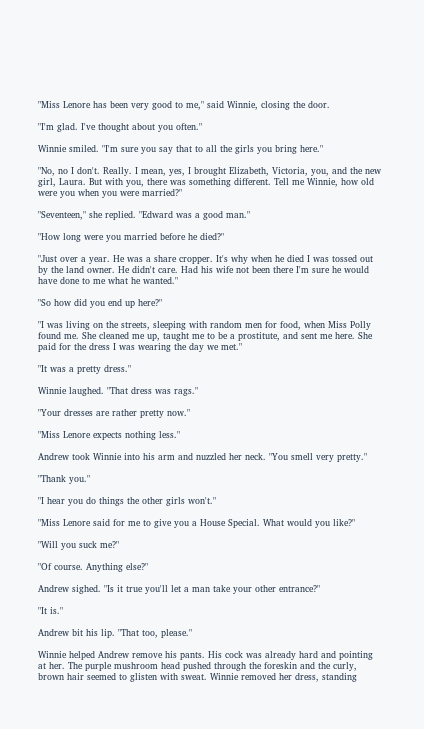"Miss Lenore has been very good to me," said Winnie, closing the door.

"I'm glad. I've thought about you often."

Winnie smiled. "I'm sure you say that to all the girls you bring here."

"No, no I don't. Really. I mean, yes, I brought Elizabeth, Victoria, you, and the new girl, Laura. But with you, there was something different. Tell me Winnie, how old were you when you were married?"

"Seventeen," she replied. "Edward was a good man."

"How long were you married before he died?"

"Just over a year. He was a share cropper. It's why when he died I was tossed out by the land owner. He didn't care. Had his wife not been there I'm sure he would have done to me what he wanted."

"So how did you end up here?"

"I was living on the streets, sleeping with random men for food, when Miss Polly found me. She cleaned me up, taught me to be a prostitute, and sent me here. She paid for the dress I was wearing the day we met."

"It was a pretty dress."

Winnie laughed. "That dress was rags."

"Your dresses are rather pretty now."

"Miss Lenore expects nothing less."

Andrew took Winnie into his arm and nuzzled her neck. "You smell very pretty."

"Thank you."

"I hear you do things the other girls won't."

"Miss Lenore said for me to give you a House Special. What would you like?"

"Will you suck me?"

"Of course. Anything else?"

Andrew sighed. "Is it true you'll let a man take your other entrance?"

"It is."

Andrew bit his lip. "That too, please."

Winnie helped Andrew remove his pants. His cock was already hard and pointing at her. The purple mushroom head pushed through the foreskin and the curly, brown hair seemed to glisten with sweat. Winnie removed her dress, standing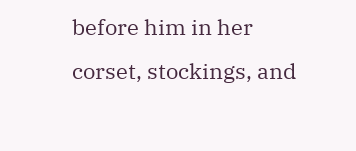before him in her corset, stockings, and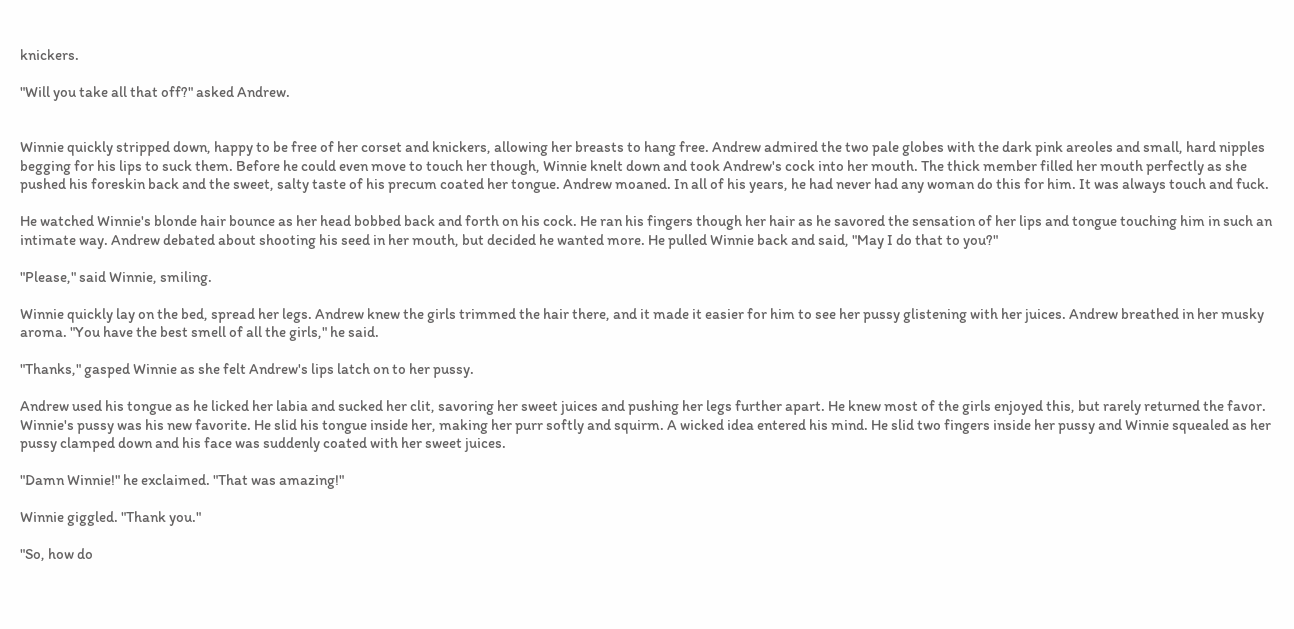knickers.

"Will you take all that off?" asked Andrew.


Winnie quickly stripped down, happy to be free of her corset and knickers, allowing her breasts to hang free. Andrew admired the two pale globes with the dark pink areoles and small, hard nipples begging for his lips to suck them. Before he could even move to touch her though, Winnie knelt down and took Andrew's cock into her mouth. The thick member filled her mouth perfectly as she pushed his foreskin back and the sweet, salty taste of his precum coated her tongue. Andrew moaned. In all of his years, he had never had any woman do this for him. It was always touch and fuck.

He watched Winnie's blonde hair bounce as her head bobbed back and forth on his cock. He ran his fingers though her hair as he savored the sensation of her lips and tongue touching him in such an intimate way. Andrew debated about shooting his seed in her mouth, but decided he wanted more. He pulled Winnie back and said, "May I do that to you?"

"Please," said Winnie, smiling.

Winnie quickly lay on the bed, spread her legs. Andrew knew the girls trimmed the hair there, and it made it easier for him to see her pussy glistening with her juices. Andrew breathed in her musky aroma. "You have the best smell of all the girls," he said.

"Thanks," gasped Winnie as she felt Andrew's lips latch on to her pussy.

Andrew used his tongue as he licked her labia and sucked her clit, savoring her sweet juices and pushing her legs further apart. He knew most of the girls enjoyed this, but rarely returned the favor. Winnie's pussy was his new favorite. He slid his tongue inside her, making her purr softly and squirm. A wicked idea entered his mind. He slid two fingers inside her pussy and Winnie squealed as her pussy clamped down and his face was suddenly coated with her sweet juices.

"Damn Winnie!" he exclaimed. "That was amazing!"

Winnie giggled. "Thank you."

"So, how do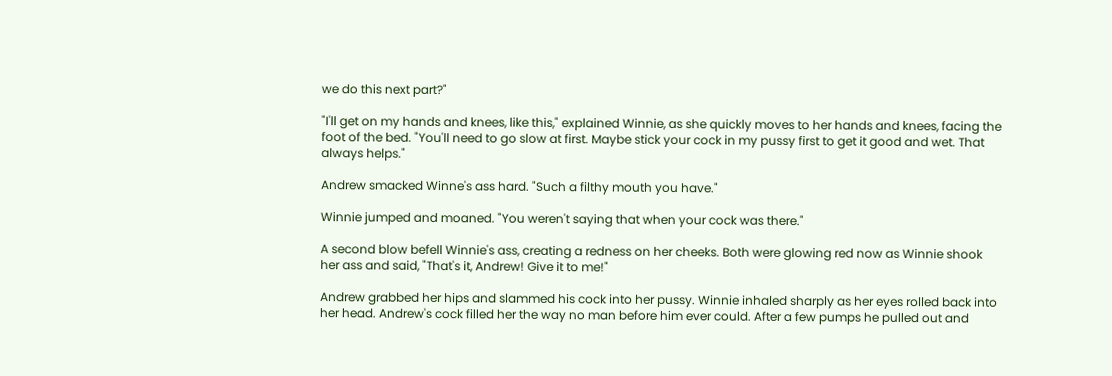we do this next part?"

"I'll get on my hands and knees, like this," explained Winnie, as she quickly moves to her hands and knees, facing the foot of the bed. "You'll need to go slow at first. Maybe stick your cock in my pussy first to get it good and wet. That always helps."

Andrew smacked Winne's ass hard. "Such a filthy mouth you have."

Winnie jumped and moaned. "You weren't saying that when your cock was there."

A second blow befell Winnie's ass, creating a redness on her cheeks. Both were glowing red now as Winnie shook her ass and said, "That's it, Andrew! Give it to me!"

Andrew grabbed her hips and slammed his cock into her pussy. Winnie inhaled sharply as her eyes rolled back into her head. Andrew's cock filled her the way no man before him ever could. After a few pumps he pulled out and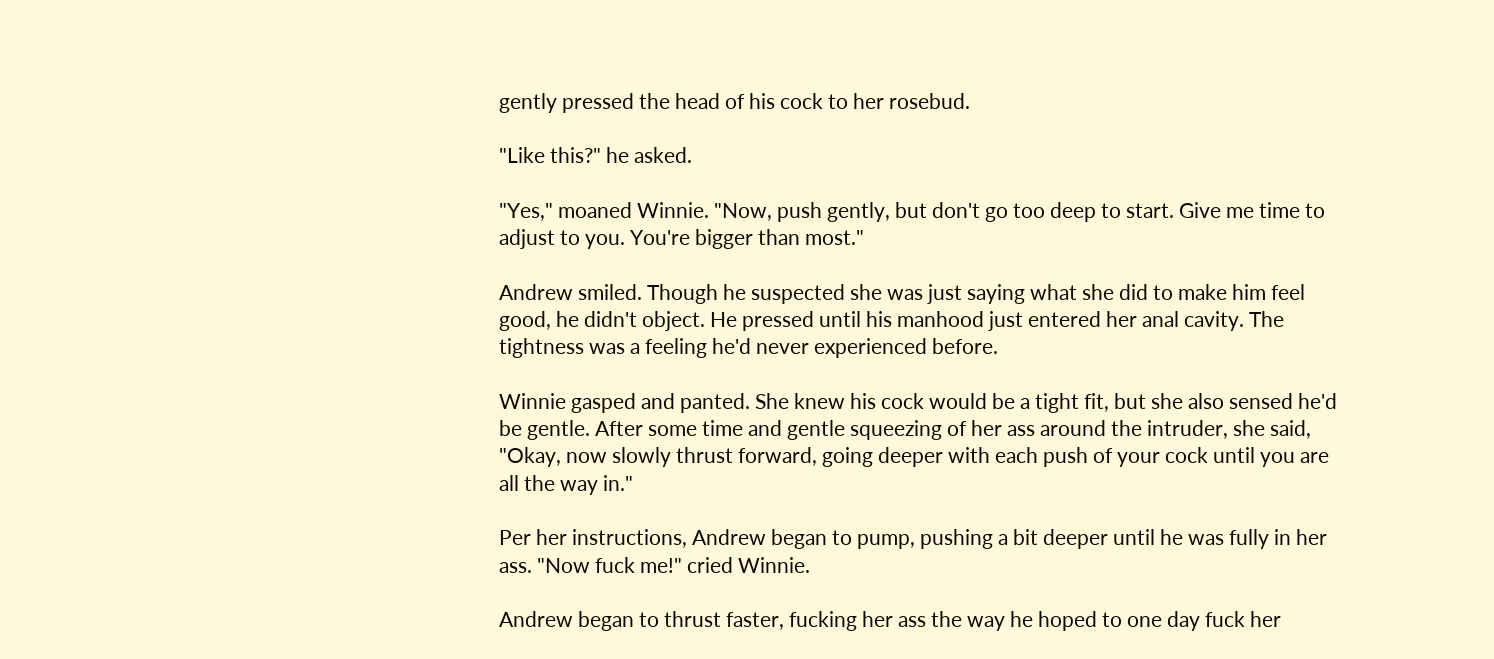gently pressed the head of his cock to her rosebud.

"Like this?" he asked.

"Yes," moaned Winnie. "Now, push gently, but don't go too deep to start. Give me time to adjust to you. You're bigger than most."

Andrew smiled. Though he suspected she was just saying what she did to make him feel good, he didn't object. He pressed until his manhood just entered her anal cavity. The tightness was a feeling he'd never experienced before.

Winnie gasped and panted. She knew his cock would be a tight fit, but she also sensed he'd be gentle. After some time and gentle squeezing of her ass around the intruder, she said, "Okay, now slowly thrust forward, going deeper with each push of your cock until you are all the way in."

Per her instructions, Andrew began to pump, pushing a bit deeper until he was fully in her ass. "Now fuck me!" cried Winnie.

Andrew began to thrust faster, fucking her ass the way he hoped to one day fuck her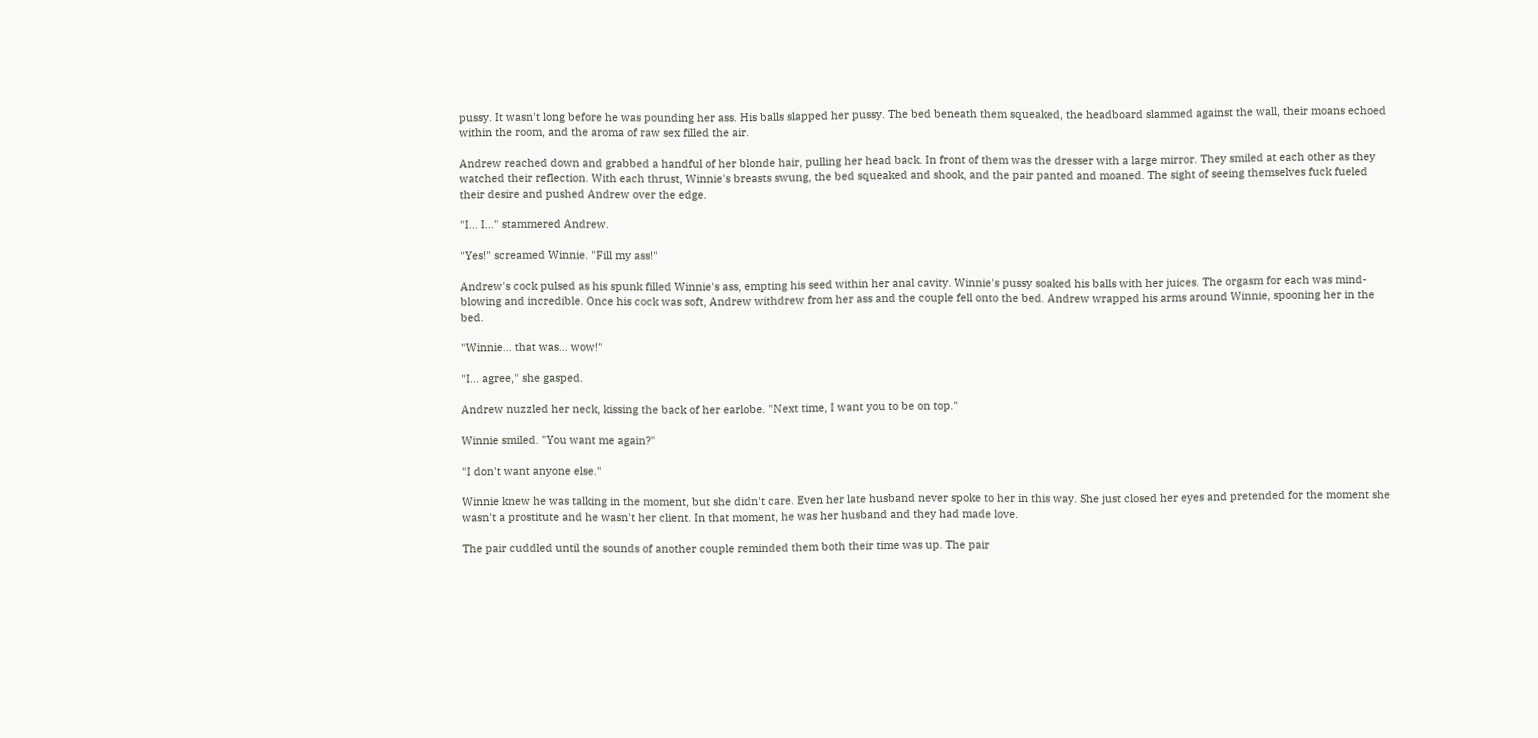pussy. It wasn't long before he was pounding her ass. His balls slapped her pussy. The bed beneath them squeaked, the headboard slammed against the wall, their moans echoed within the room, and the aroma of raw sex filled the air.

Andrew reached down and grabbed a handful of her blonde hair, pulling her head back. In front of them was the dresser with a large mirror. They smiled at each other as they watched their reflection. With each thrust, Winnie's breasts swung, the bed squeaked and shook, and the pair panted and moaned. The sight of seeing themselves fuck fueled their desire and pushed Andrew over the edge.

"I... I..." stammered Andrew.

"Yes!" screamed Winnie. "Fill my ass!"

Andrew's cock pulsed as his spunk filled Winnie's ass, empting his seed within her anal cavity. Winnie's pussy soaked his balls with her juices. The orgasm for each was mind-blowing and incredible. Once his cock was soft, Andrew withdrew from her ass and the couple fell onto the bed. Andrew wrapped his arms around Winnie, spooning her in the bed.

"Winnie... that was... wow!"

"I... agree," she gasped.

Andrew nuzzled her neck, kissing the back of her earlobe. "Next time, I want you to be on top."

Winnie smiled. "You want me again?"

"I don't want anyone else."

Winnie knew he was talking in the moment, but she didn't care. Even her late husband never spoke to her in this way. She just closed her eyes and pretended for the moment she wasn't a prostitute and he wasn't her client. In that moment, he was her husband and they had made love.

The pair cuddled until the sounds of another couple reminded them both their time was up. The pair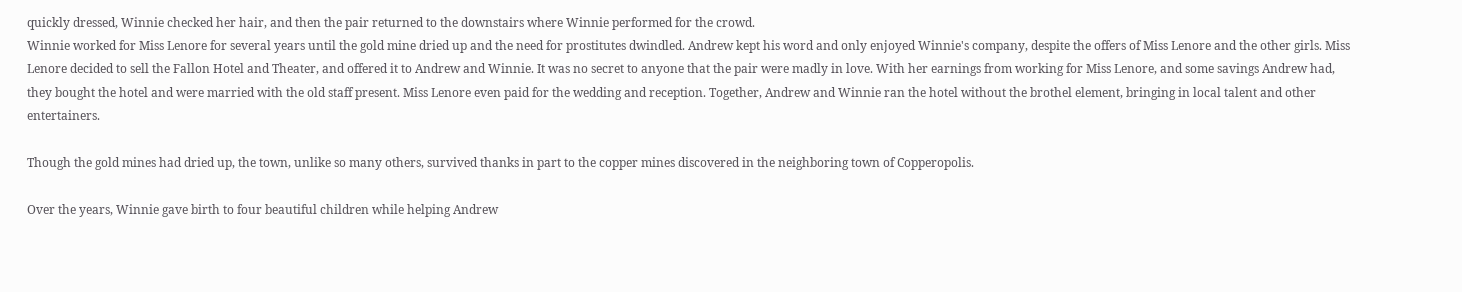quickly dressed, Winnie checked her hair, and then the pair returned to the downstairs where Winnie performed for the crowd.
Winnie worked for Miss Lenore for several years until the gold mine dried up and the need for prostitutes dwindled. Andrew kept his word and only enjoyed Winnie's company, despite the offers of Miss Lenore and the other girls. Miss Lenore decided to sell the Fallon Hotel and Theater, and offered it to Andrew and Winnie. It was no secret to anyone that the pair were madly in love. With her earnings from working for Miss Lenore, and some savings Andrew had, they bought the hotel and were married with the old staff present. Miss Lenore even paid for the wedding and reception. Together, Andrew and Winnie ran the hotel without the brothel element, bringing in local talent and other entertainers.

Though the gold mines had dried up, the town, unlike so many others, survived thanks in part to the copper mines discovered in the neighboring town of Copperopolis.

Over the years, Winnie gave birth to four beautiful children while helping Andrew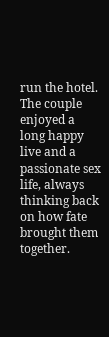run the hotel. The couple enjoyed a long happy live and a passionate sex life, always thinking back on how fate brought them together.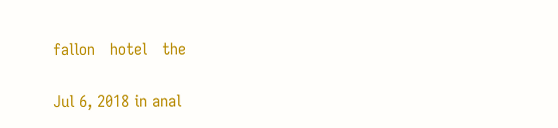fallon   hotel   the

Jul 6, 2018 in anal